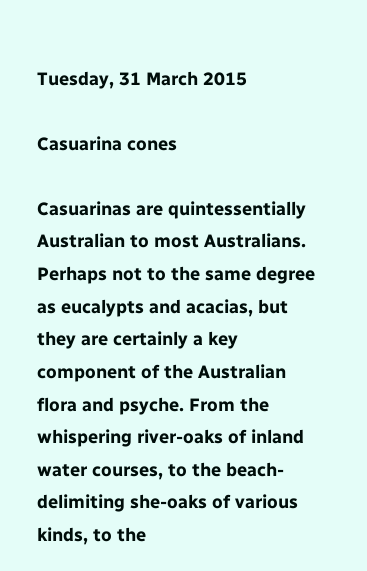Tuesday, 31 March 2015

Casuarina cones

Casuarinas are quintessentially Australian to most Australians. Perhaps not to the same degree as eucalypts and acacias, but they are certainly a key component of the Australian flora and psyche. From the whispering river-oaks of inland water courses, to the beach-delimiting she-oaks of various kinds, to the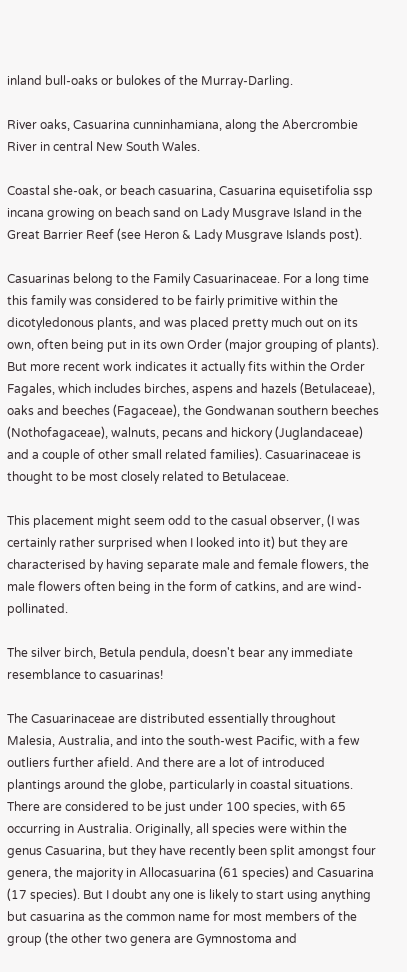inland bull-oaks or bulokes of the Murray-Darling.

River oaks, Casuarina cunninhamiana, along the Abercrombie River in central New South Wales.

Coastal she-oak, or beach casuarina, Casuarina equisetifolia ssp incana growing on beach sand on Lady Musgrave Island in the Great Barrier Reef (see Heron & Lady Musgrave Islands post).

Casuarinas belong to the Family Casuarinaceae. For a long time this family was considered to be fairly primitive within the dicotyledonous plants, and was placed pretty much out on its own, often being put in its own Order (major grouping of plants). But more recent work indicates it actually fits within the Order Fagales, which includes birches, aspens and hazels (Betulaceae), oaks and beeches (Fagaceae), the Gondwanan southern beeches (Nothofagaceae), walnuts, pecans and hickory (Juglandaceae) and a couple of other small related families). Casuarinaceae is thought to be most closely related to Betulaceae.

This placement might seem odd to the casual observer, (I was certainly rather surprised when I looked into it) but they are characterised by having separate male and female flowers, the male flowers often being in the form of catkins, and are wind-pollinated.

The silver birch, Betula pendula, doesn't bear any immediate resemblance to casuarinas!

The Casuarinaceae are distributed essentially throughout Malesia, Australia, and into the south-west Pacific, with a few outliers further afield. And there are a lot of introduced plantings around the globe, particularly in coastal situations. There are considered to be just under 100 species, with 65 occurring in Australia. Originally, all species were within the genus Casuarina, but they have recently been split amongst four genera, the majority in Allocasuarina (61 species) and Casuarina (17 species). But I doubt any one is likely to start using anything but casuarina as the common name for most members of the group (the other two genera are Gymnostoma and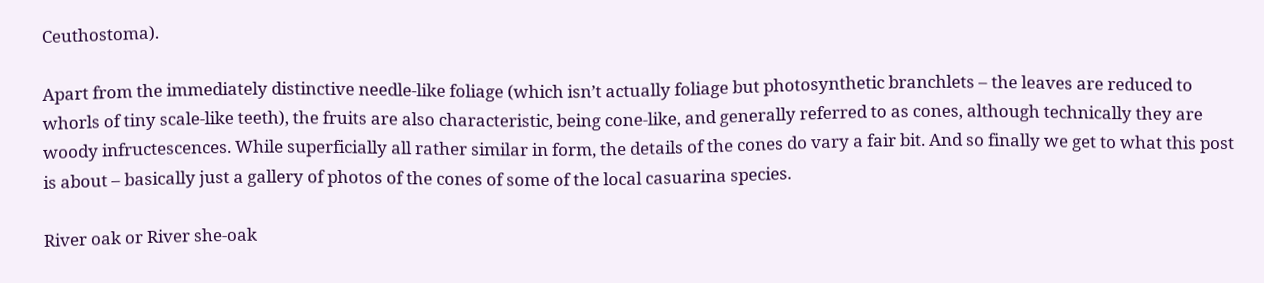Ceuthostoma).

Apart from the immediately distinctive needle-like foliage (which isn’t actually foliage but photosynthetic branchlets – the leaves are reduced to whorls of tiny scale-like teeth), the fruits are also characteristic, being cone-like, and generally referred to as cones, although technically they are woody infructescences. While superficially all rather similar in form, the details of the cones do vary a fair bit. And so finally we get to what this post is about – basically just a gallery of photos of the cones of some of the local casuarina species.

River oak or River she-oak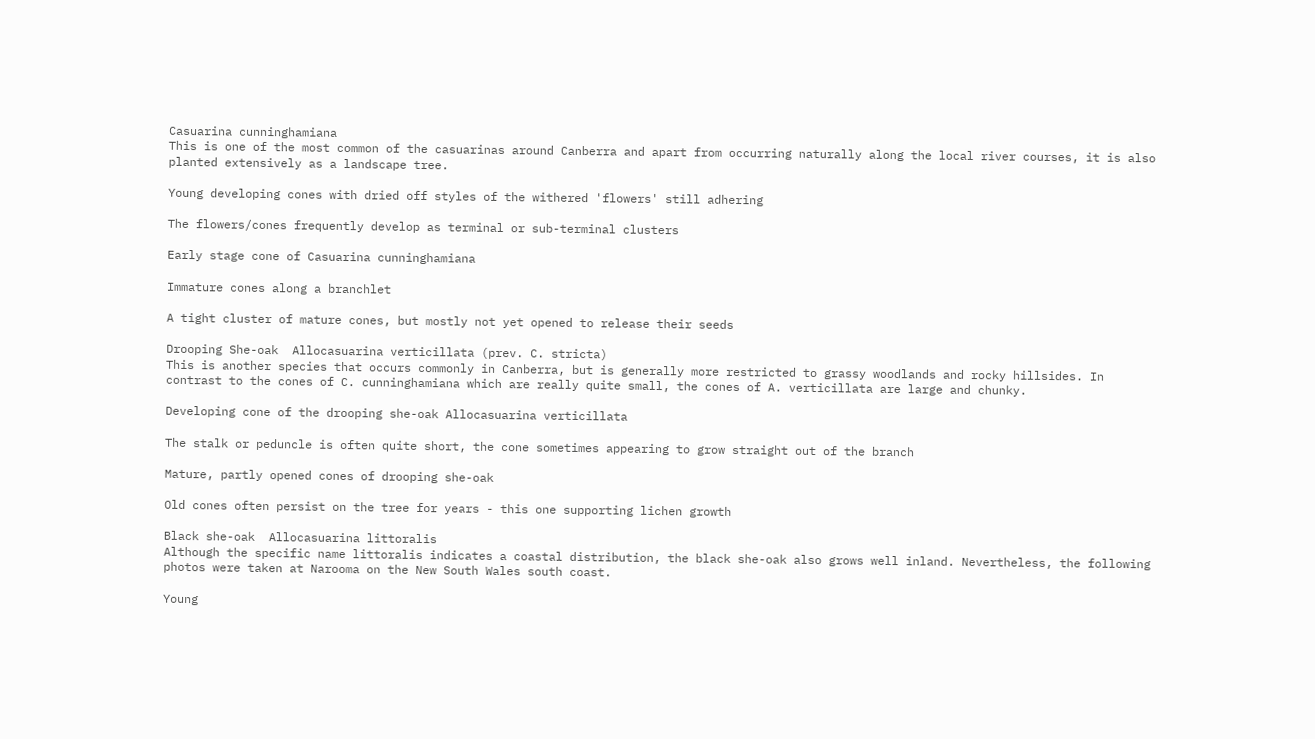Casuarina cunninghamiana
This is one of the most common of the casuarinas around Canberra and apart from occurring naturally along the local river courses, it is also planted extensively as a landscape tree.

Young developing cones with dried off styles of the withered 'flowers' still adhering

The flowers/cones frequently develop as terminal or sub-terminal clusters

Early stage cone of Casuarina cunninghamiana

Immature cones along a branchlet

A tight cluster of mature cones, but mostly not yet opened to release their seeds

Drooping She-oak  Allocasuarina verticillata (prev. C. stricta)
This is another species that occurs commonly in Canberra, but is generally more restricted to grassy woodlands and rocky hillsides. In contrast to the cones of C. cunninghamiana which are really quite small, the cones of A. verticillata are large and chunky.

Developing cone of the drooping she-oak Allocasuarina verticillata

The stalk or peduncle is often quite short, the cone sometimes appearing to grow straight out of the branch

Mature, partly opened cones of drooping she-oak

Old cones often persist on the tree for years - this one supporting lichen growth

Black she-oak  Allocasuarina littoralis
Although the specific name littoralis indicates a coastal distribution, the black she-oak also grows well inland. Nevertheless, the following photos were taken at Narooma on the New South Wales south coast.

Young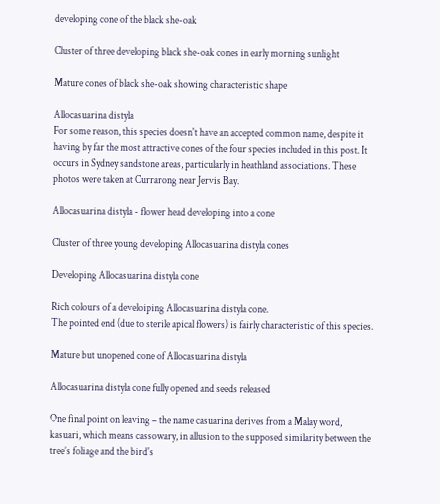developing cone of the black she-oak

Cluster of three developing black she-oak cones in early morning sunlight

Mature cones of black she-oak showing characteristic shape

Allocasuarina distyla
For some reason, this species doesn't have an accepted common name, despite it having by far the most attractive cones of the four species included in this post. It occurs in Sydney sandstone areas, particularly in heathland associations. These photos were taken at Currarong near Jervis Bay.

Allocasuarina distyla - flower head developing into a cone

Cluster of three young developing Allocasuarina distyla cones

Developing Allocasuarina distyla cone

Rich colours of a develoiping Allocasuarina distyla cone.
The pointed end (due to sterile apical flowers) is fairly characteristic of this species.

Mature but unopened cone of Allocasuarina distyla

Allocasuarina distyla cone fully opened and seeds released

One final point on leaving – the name casuarina derives from a Malay word, kasuari, which means cassowary, in allusion to the supposed similarity between the tree’s foliage and the bird's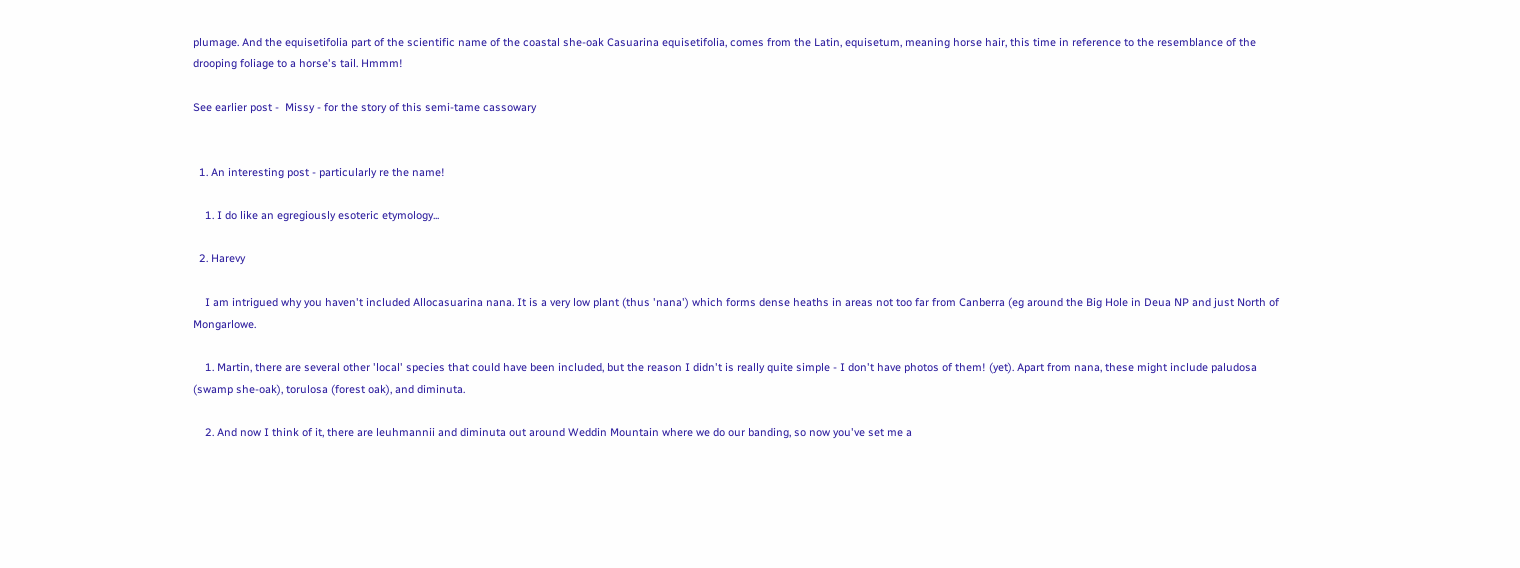plumage. And the equisetifolia part of the scientific name of the coastal she-oak Casuarina equisetifolia, comes from the Latin, equisetum, meaning horse hair, this time in reference to the resemblance of the drooping foliage to a horse's tail. Hmmm!

See earlier post -  Missy - for the story of this semi-tame cassowary


  1. An interesting post - particularly re the name!

    1. I do like an egregiously esoteric etymology...

  2. Harevy

    I am intrigued why you haven't included Allocasuarina nana. It is a very low plant (thus 'nana') which forms dense heaths in areas not too far from Canberra (eg around the Big Hole in Deua NP and just North of Mongarlowe.

    1. Martin, there are several other 'local' species that could have been included, but the reason I didn't is really quite simple - I don't have photos of them! (yet). Apart from nana, these might include paludosa (swamp she-oak), torulosa (forest oak), and diminuta.

    2. And now I think of it, there are leuhmannii and diminuta out around Weddin Mountain where we do our banding, so now you've set me a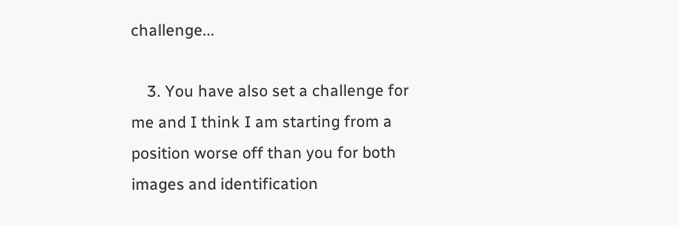challenge...

    3. You have also set a challenge for me and I think I am starting from a position worse off than you for both images and identification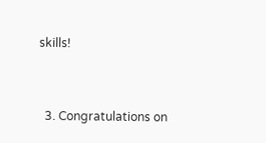skills!


  3. Congratulations on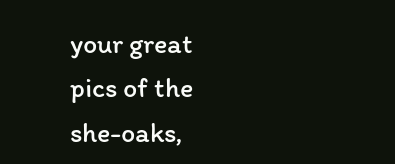your great pics of the she-oaks,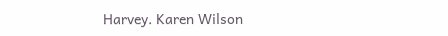Harvey. Karen Wilson